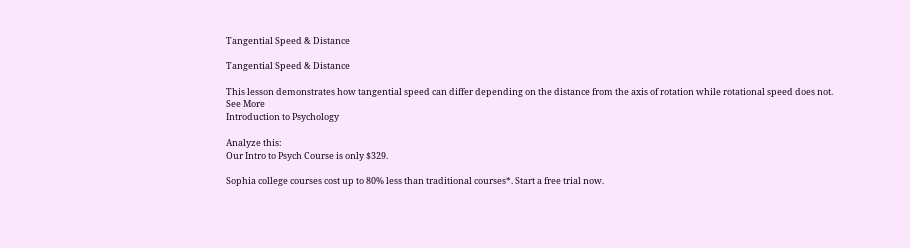Tangential Speed & Distance

Tangential Speed & Distance

This lesson demonstrates how tangential speed can differ depending on the distance from the axis of rotation while rotational speed does not.
See More
Introduction to Psychology

Analyze this:
Our Intro to Psych Course is only $329.

Sophia college courses cost up to 80% less than traditional courses*. Start a free trial now.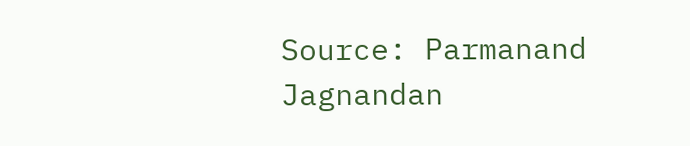Source: Parmanand Jagnandan